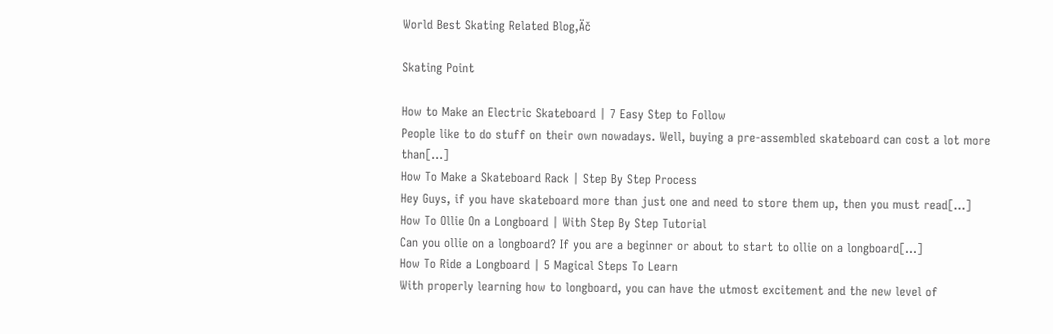World Best Skating Related Blog‚Äč

Skating Point

How to Make an Electric Skateboard | 7 Easy Step to Follow
People like to do stuff on their own nowadays. Well, buying a pre-assembled skateboard can cost a lot more than[...]
How To Make a Skateboard Rack | Step By Step Process
Hey Guys, if you have skateboard more than just one and need to store them up, then you must read[...]
How To Ollie On a Longboard | With Step By Step Tutorial
Can you ollie on a longboard? If you are a beginner or about to start to ollie on a longboard[...]
How To Ride a Longboard | 5 Magical Steps To Learn
With properly learning how to longboard, you can have the utmost excitement and the new level of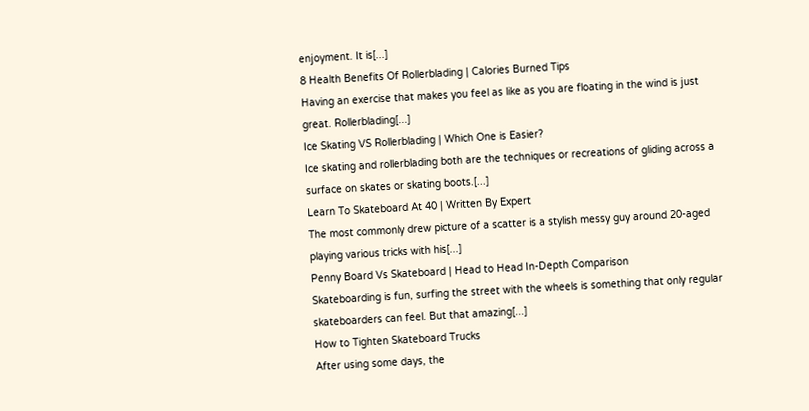enjoyment. It is[...]
8 Health Benefits Of Rollerblading | Calories Burned Tips
Having an exercise that makes you feel as like as you are floating in the wind is just great. Rollerblading[...]
Ice Skating VS Rollerblading | Which One is Easier?
Ice skating and rollerblading both are the techniques or recreations of gliding across a surface on skates or skating boots.[...]
Learn To Skateboard At 40 | Written By Expert
The most commonly drew picture of a scatter is a stylish messy guy around 20-aged playing various tricks with his[...]
Penny Board Vs Skateboard | Head to Head In-Depth Comparison
Skateboarding is fun, surfing the street with the wheels is something that only regular skateboarders can feel. But that amazing[...]
How to Tighten Skateboard Trucks
After using some days, the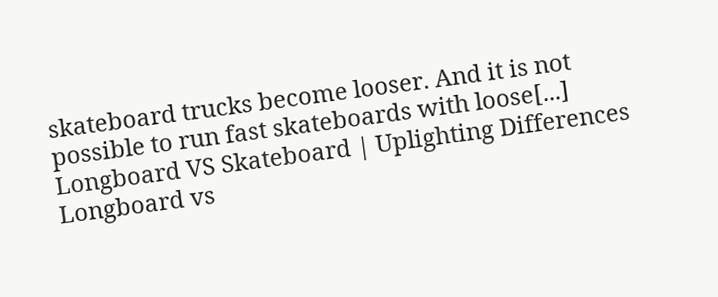skateboard trucks become looser. And it is not possible to run fast skateboards with loose[...]
Longboard VS Skateboard | Uplighting Differences
Longboard vs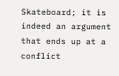Skateboard; it is indeed an argument that ends up at a conflict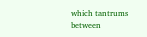which tantrums between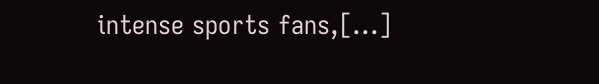intense sports fans,[...]